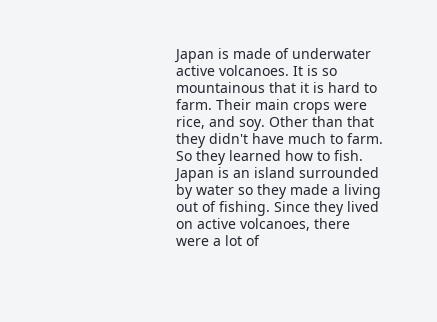Japan is made of underwater active volcanoes. It is so mountainous that it is hard to farm. Their main crops were rice, and soy. Other than that they didn't have much to farm. So they learned how to fish. Japan is an island surrounded by water so they made a living out of fishing. Since they lived on active volcanoes, there were a lot of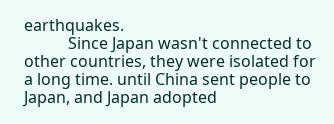earthquakes.
           Since Japan wasn't connected to other countries, they were isolated for a long time. until China sent people to Japan, and Japan adopted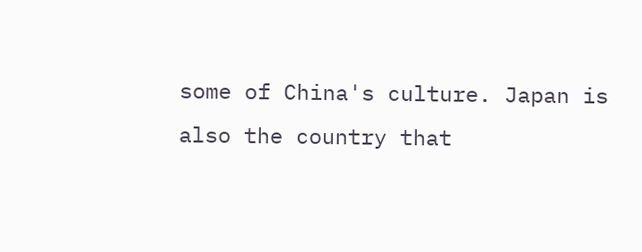some of China's culture. Japan is also the country that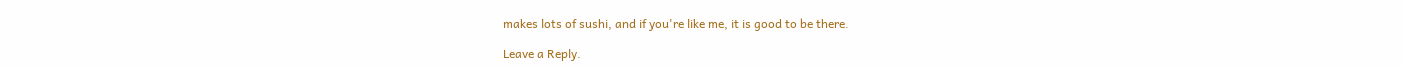makes lots of sushi, and if you're like me, it is good to be there.

Leave a Reply.